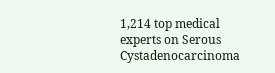1,214 top medical experts on Serous Cystadenocarcinoma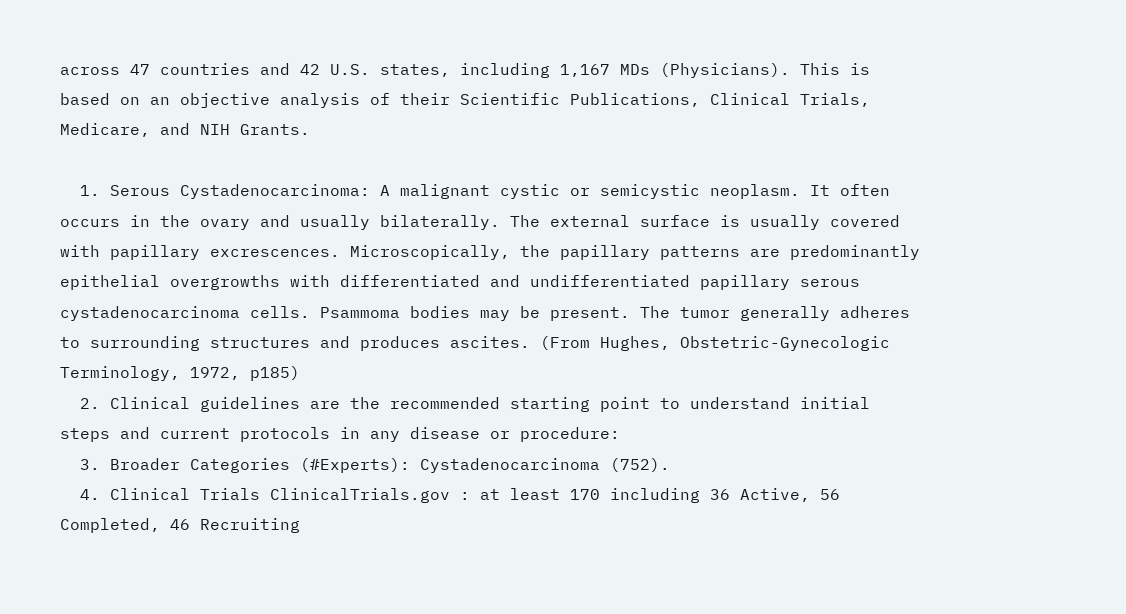across 47 countries and 42 U.S. states, including 1,167 MDs (Physicians). This is based on an objective analysis of their Scientific Publications, Clinical Trials, Medicare, and NIH Grants.

  1. Serous Cystadenocarcinoma: A malignant cystic or semicystic neoplasm. It often occurs in the ovary and usually bilaterally. The external surface is usually covered with papillary excrescences. Microscopically, the papillary patterns are predominantly epithelial overgrowths with differentiated and undifferentiated papillary serous cystadenocarcinoma cells. Psammoma bodies may be present. The tumor generally adheres to surrounding structures and produces ascites. (From Hughes, Obstetric-Gynecologic Terminology, 1972, p185)
  2. Clinical guidelines are the recommended starting point to understand initial steps and current protocols in any disease or procedure:
  3. Broader Categories (#Experts): Cystadenocarcinoma (752).
  4. Clinical Trials ClinicalTrials.gov : at least 170 including 36 Active, 56 Completed, 46 Recruiting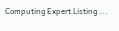Computing Expert Listing ...